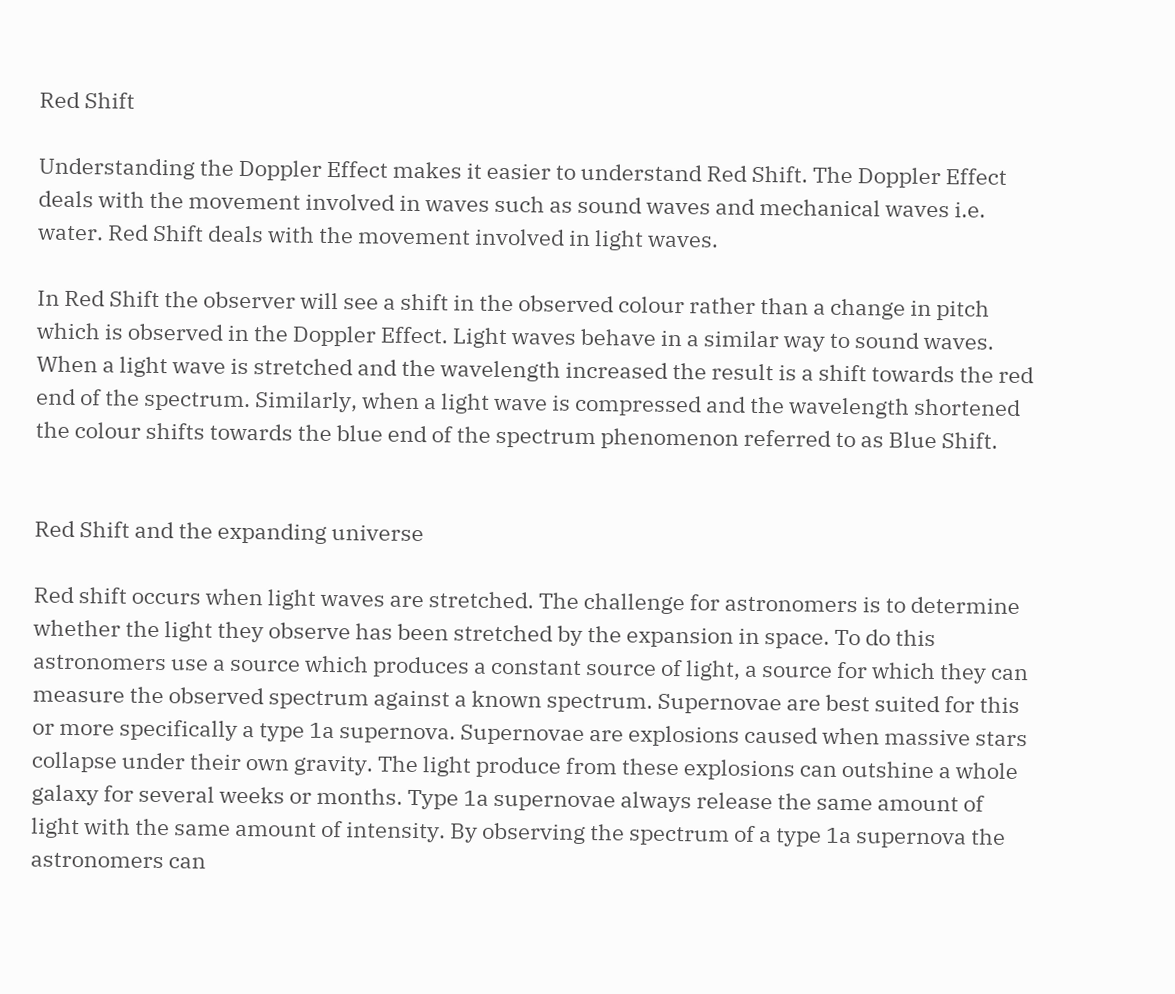Red Shift

Understanding the Doppler Effect makes it easier to understand Red Shift. The Doppler Effect deals with the movement involved in waves such as sound waves and mechanical waves i.e. water. Red Shift deals with the movement involved in light waves.

In Red Shift the observer will see a shift in the observed colour rather than a change in pitch which is observed in the Doppler Effect. Light waves behave in a similar way to sound waves. When a light wave is stretched and the wavelength increased the result is a shift towards the red end of the spectrum. Similarly, when a light wave is compressed and the wavelength shortened the colour shifts towards the blue end of the spectrum phenomenon referred to as Blue Shift.


Red Shift and the expanding universe

Red shift occurs when light waves are stretched. The challenge for astronomers is to determine whether the light they observe has been stretched by the expansion in space. To do this astronomers use a source which produces a constant source of light, a source for which they can measure the observed spectrum against a known spectrum. Supernovae are best suited for this or more specifically a type 1a supernova. Supernovae are explosions caused when massive stars collapse under their own gravity. The light produce from these explosions can outshine a whole galaxy for several weeks or months. Type 1a supernovae always release the same amount of light with the same amount of intensity. By observing the spectrum of a type 1a supernova the astronomers can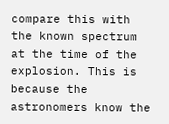compare this with the known spectrum at the time of the explosion. This is because the astronomers know the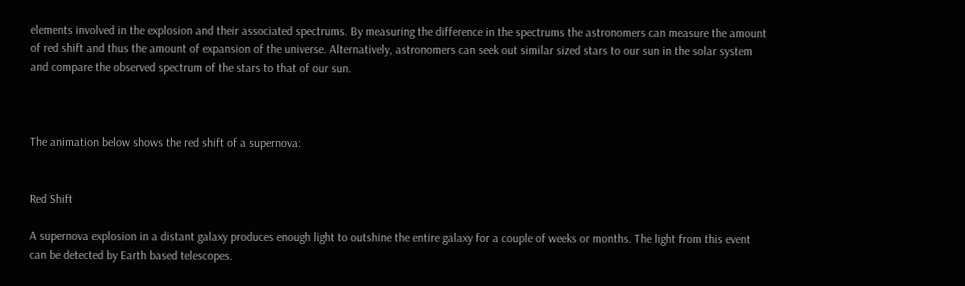elements involved in the explosion and their associated spectrums. By measuring the difference in the spectrums the astronomers can measure the amount of red shift and thus the amount of expansion of the universe. Alternatively, astronomers can seek out similar sized stars to our sun in the solar system and compare the observed spectrum of the stars to that of our sun.



The animation below shows the red shift of a supernova:


Red Shift

A supernova explosion in a distant galaxy produces enough light to outshine the entire galaxy for a couple of weeks or months. The light from this event can be detected by Earth based telescopes.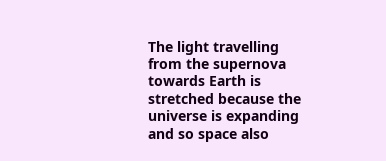The light travelling from the supernova towards Earth is stretched because the universe is expanding and so space also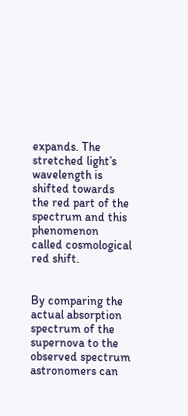expands. The stretched light’s wavelength is shifted towards the red part of the spectrum and this phenomenon called cosmological red shift.


By comparing the actual absorption spectrum of the supernova to the observed spectrum astronomers can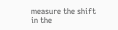measure the shift in the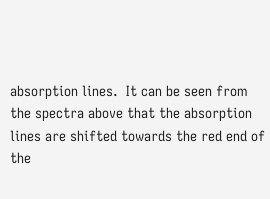absorption lines.  It can be seen from the spectra above that the absorption lines are shifted towards the red end of the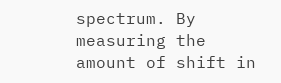spectrum. By measuring the amount of shift in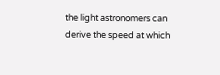the light astronomers can derive the speed at which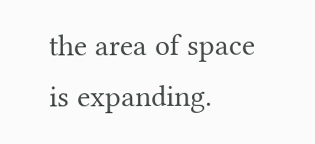the area of space is expanding.